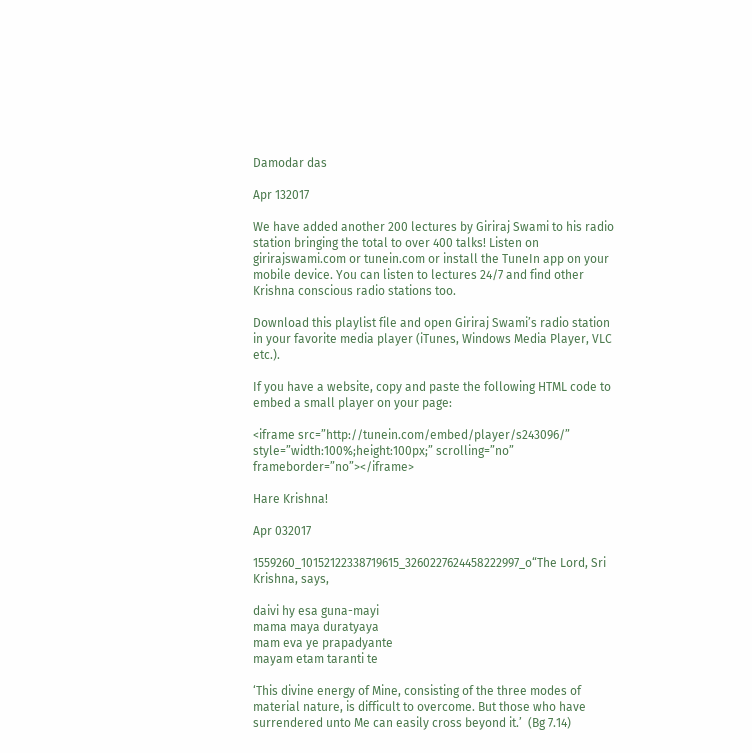Damodar das

Apr 132017

We have added another 200 lectures by Giriraj Swami to his radio station bringing the total to over 400 talks! Listen on girirajswami.com or tunein.com or install the TuneIn app on your mobile device. You can listen to lectures 24/7 and find other Krishna conscious radio stations too.

Download this playlist file and open Giriraj Swami’s radio station in your favorite media player (iTunes, Windows Media Player, VLC etc.).

If you have a website, copy and paste the following HTML code to embed a small player on your page:

<iframe src=”http://tunein.com/embed/player/s243096/” style=”width:100%;height:100px;” scrolling=”no” frameborder=”no”></iframe>

Hare Krishna!

Apr 032017

1559260_10152122338719615_3260227624458222997_o“The Lord, Sri Krishna, says,

daivi hy esa guna-mayi
mama maya duratyaya
mam eva ye prapadyante
mayam etam taranti te

‘This divine energy of Mine, consisting of the three modes of material nature, is difficult to overcome. But those who have surrendered unto Me can easily cross beyond it.’  (Bg 7.14)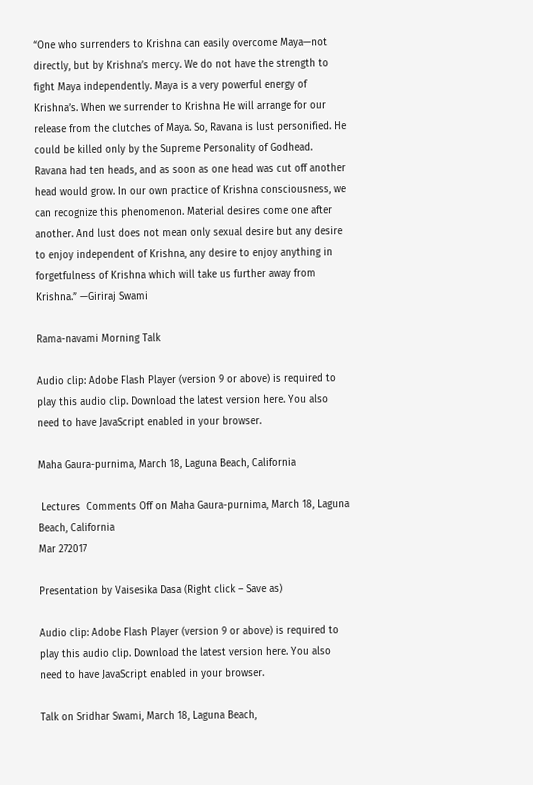“One who surrenders to Krishna can easily overcome Maya—not directly, but by Krishna’s mercy. We do not have the strength to fight Maya independently. Maya is a very powerful energy of Krishna’s. When we surrender to Krishna He will arrange for our release from the clutches of Maya. So, Ravana is lust personified. He could be killed only by the Supreme Personality of Godhead. Ravana had ten heads, and as soon as one head was cut off another head would grow. In our own practice of Krishna consciousness, we can recognize this phenomenon. Material desires come one after another. And lust does not mean only sexual desire but any desire to enjoy independent of Krishna, any desire to enjoy anything in forgetfulness of Krishna which will take us further away from Krishna.” —Giriraj Swami

Rama-navami Morning Talk

Audio clip: Adobe Flash Player (version 9 or above) is required to play this audio clip. Download the latest version here. You also need to have JavaScript enabled in your browser.

Maha Gaura-purnima, March 18, Laguna Beach, California

 Lectures  Comments Off on Maha Gaura-purnima, March 18, Laguna Beach, California
Mar 272017

Presentation by Vaisesika Dasa (Right click – Save as)

Audio clip: Adobe Flash Player (version 9 or above) is required to play this audio clip. Download the latest version here. You also need to have JavaScript enabled in your browser.

Talk on Sridhar Swami, March 18, Laguna Beach,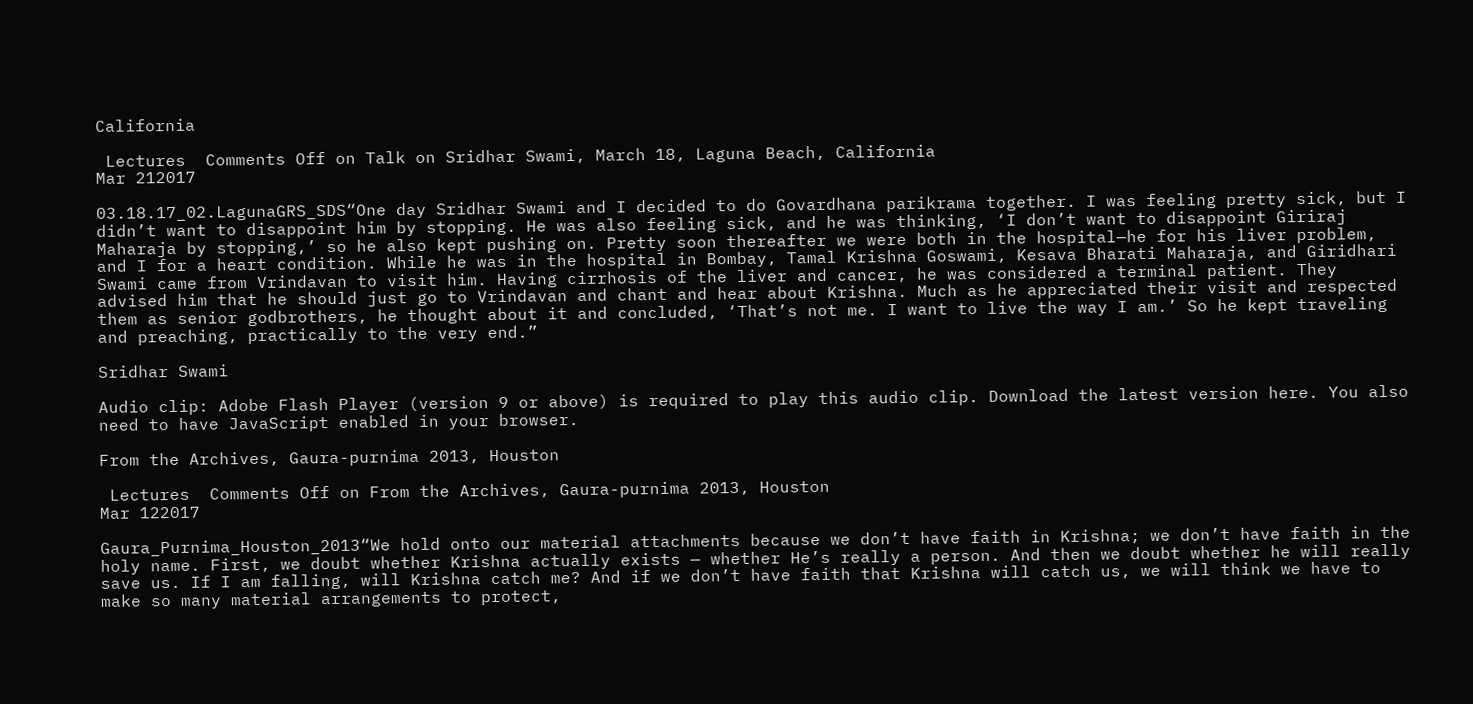California

 Lectures  Comments Off on Talk on Sridhar Swami, March 18, Laguna Beach, California
Mar 212017

03.18.17_02.LagunaGRS_SDS“One day Sridhar Swami and I decided to do Govardhana parikrama together. I was feeling pretty sick, but I didn’t want to disappoint him by stopping. He was also feeling sick, and he was thinking, ‘I don’t want to disappoint Giriraj Maharaja by stopping,’ so he also kept pushing on. Pretty soon thereafter we were both in the hospital—he for his liver problem, and I for a heart condition. While he was in the hospital in Bombay, Tamal Krishna Goswami, Kesava Bharati Maharaja, and Giridhari Swami came from Vrindavan to visit him. Having cirrhosis of the liver and cancer, he was considered a terminal patient. They advised him that he should just go to Vrindavan and chant and hear about Krishna. Much as he appreciated their visit and respected them as senior godbrothers, he thought about it and concluded, ‘That’s not me. I want to live the way I am.’ So he kept traveling and preaching, practically to the very end.”

Sridhar Swami

Audio clip: Adobe Flash Player (version 9 or above) is required to play this audio clip. Download the latest version here. You also need to have JavaScript enabled in your browser.

From the Archives, Gaura-purnima 2013, Houston

 Lectures  Comments Off on From the Archives, Gaura-purnima 2013, Houston
Mar 122017

Gaura_Purnima_Houston_2013“We hold onto our material attachments because we don’t have faith in Krishna; we don’t have faith in the holy name. First, we doubt whether Krishna actually exists — whether He’s really a person. And then we doubt whether he will really save us. If I am falling, will Krishna catch me? And if we don’t have faith that Krishna will catch us, we will think we have to make so many material arrangements to protect,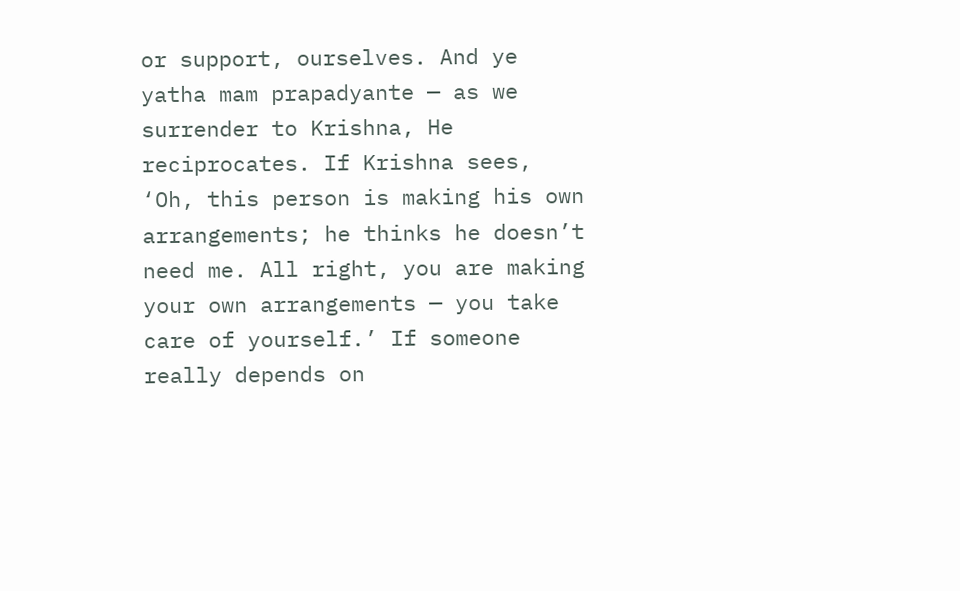or support, ourselves. And ye yatha mam prapadyante — as we surrender to Krishna, He reciprocates. If Krishna sees, ‘Oh, this person is making his own arrangements; he thinks he doesn’t need me. All right, you are making your own arrangements — you take care of yourself.’ If someone really depends on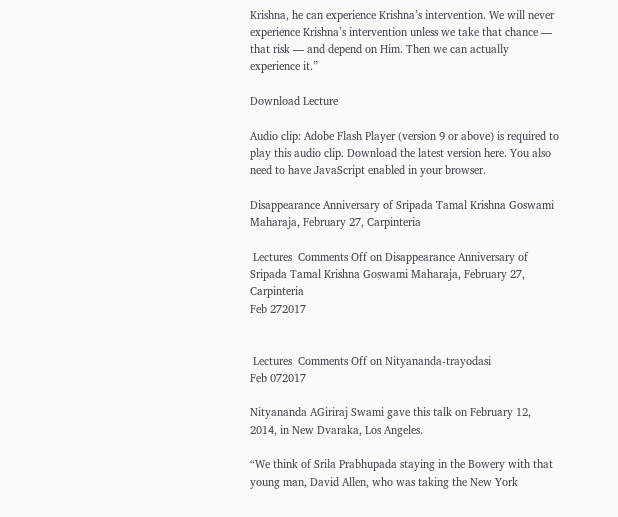Krishna, he can experience Krishna’s intervention. We will never experience Krishna’s intervention unless we take that chance — that risk — and depend on Him. Then we can actually experience it.”

Download Lecture

Audio clip: Adobe Flash Player (version 9 or above) is required to play this audio clip. Download the latest version here. You also need to have JavaScript enabled in your browser.

Disappearance Anniversary of Sripada Tamal Krishna Goswami Maharaja, February 27, Carpinteria

 Lectures  Comments Off on Disappearance Anniversary of Sripada Tamal Krishna Goswami Maharaja, February 27, Carpinteria
Feb 272017


 Lectures  Comments Off on Nityananda-trayodasi
Feb 072017

Nityananda AGiriraj Swami gave this talk on February 12, 2014, in New Dvaraka, Los Angeles.

“We think of Srila Prabhupada staying in the Bowery with that young man, David Allen, who was taking the New York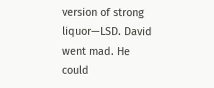version of strong liquor—LSD. David went mad. He could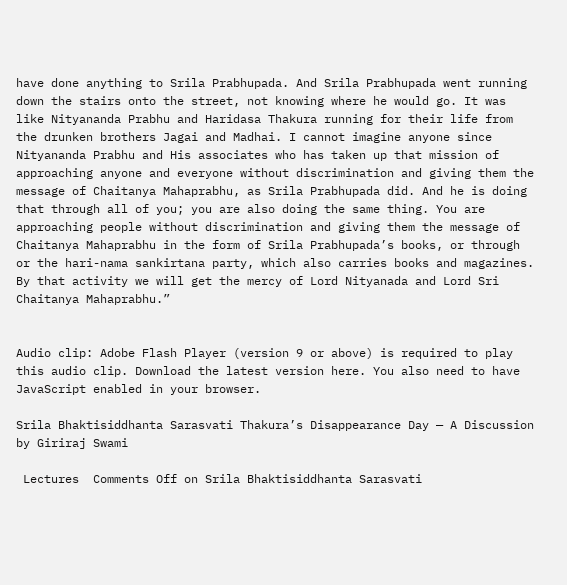have done anything to Srila Prabhupada. And Srila Prabhupada went running down the stairs onto the street, not knowing where he would go. It was like Nityananda Prabhu and Haridasa Thakura running for their life from the drunken brothers Jagai and Madhai. I cannot imagine anyone since Nityananda Prabhu and His associates who has taken up that mission of approaching anyone and everyone without discrimination and giving them the message of Chaitanya Mahaprabhu, as Srila Prabhupada did. And he is doing that through all of you; you are also doing the same thing. You are approaching people without discrimination and giving them the message of Chaitanya Mahaprabhu in the form of Srila Prabhupada’s books, or through or the hari-nama sankirtana party, which also carries books and magazines. By that activity we will get the mercy of Lord Nityanada and Lord Sri Chaitanya Mahaprabhu.”


Audio clip: Adobe Flash Player (version 9 or above) is required to play this audio clip. Download the latest version here. You also need to have JavaScript enabled in your browser.

Srila Bhaktisiddhanta Sarasvati Thakura’s Disappearance Day — A Discussion by Giriraj Swami

 Lectures  Comments Off on Srila Bhaktisiddhanta Sarasvati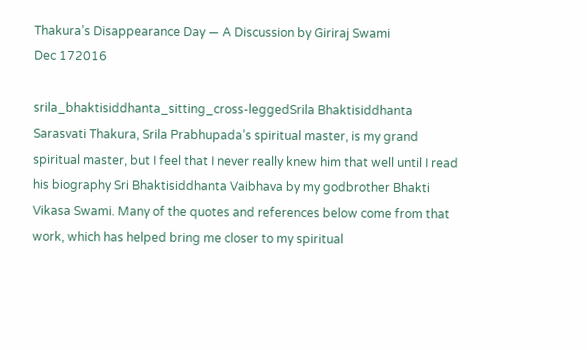Thakura’s Disappearance Day — A Discussion by Giriraj Swami
Dec 172016

srila_bhaktisiddhanta_sitting_cross-leggedSrila Bhaktisiddhanta Sarasvati Thakura, Srila Prabhupada’s spiritual master, is my grand spiritual master, but I feel that I never really knew him that well until I read his biography Sri Bhaktisiddhanta Vaibhava by my godbrother Bhakti Vikasa Swami. Many of the quotes and references below come from that work, which has helped bring me closer to my spiritual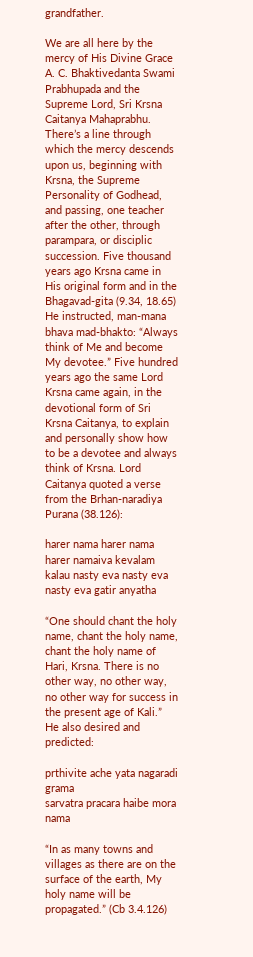grandfather.

We are all here by the mercy of His Divine Grace A. C. Bhaktivedanta Swami Prabhupada and the Supreme Lord, Sri Krsna Caitanya Mahaprabhu. There’s a line through which the mercy descends upon us, beginning with Krsna, the Supreme Personality of Godhead, and passing, one teacher after the other, through parampara, or disciplic succession. Five thousand years ago Krsna came in His original form and in the Bhagavad-gita (9.34, 18.65) He instructed, man-mana bhava mad-bhakto: “Always think of Me and become My devotee.” Five hundred years ago the same Lord Krsna came again, in the devotional form of Sri Krsna Caitanya, to explain and personally show how to be a devotee and always think of Krsna. Lord Caitanya quoted a verse from the Brhan-naradiya Purana (38.126):

harer nama harer nama
harer namaiva kevalam
kalau nasty eva nasty eva
nasty eva gatir anyatha

“One should chant the holy name, chant the holy name, chant the holy name of Hari, Krsna. There is no other way, no other way, no other way for success in the present age of Kali.” He also desired and predicted:

prthivite ache yata nagaradi grama
sarvatra pracara haibe mora nama

“In as many towns and villages as there are on the surface of the earth, My holy name will be propagated.” (Cb 3.4.126)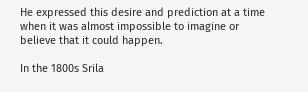He expressed this desire and prediction at a time when it was almost impossible to imagine or believe that it could happen.

In the 1800s Srila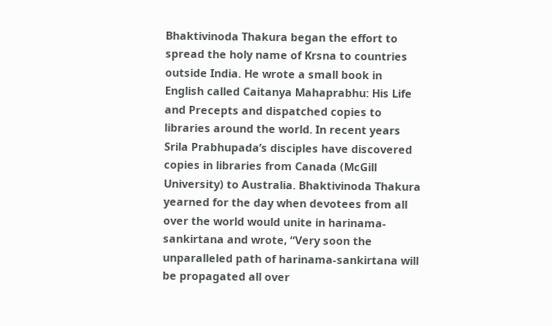Bhaktivinoda Thakura began the effort to spread the holy name of Krsna to countries outside India. He wrote a small book in English called Caitanya Mahaprabhu: His Life and Precepts and dispatched copies to libraries around the world. In recent years Srila Prabhupada’s disciples have discovered copies in libraries from Canada (McGill University) to Australia. Bhaktivinoda Thakura yearned for the day when devotees from all over the world would unite in harinama-sankirtana and wrote, “Very soon the unparalleled path of harinama-sankirtana will be propagated all over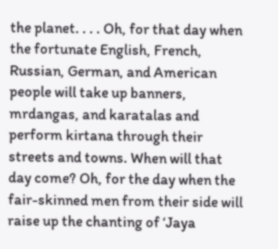the planet. . . . Oh, for that day when the fortunate English, French, Russian, German, and American people will take up banners, mrdangas, and karatalas and perform kirtana through their streets and towns. When will that day come? Oh, for the day when the fair-skinned men from their side will raise up the chanting of ‘Jaya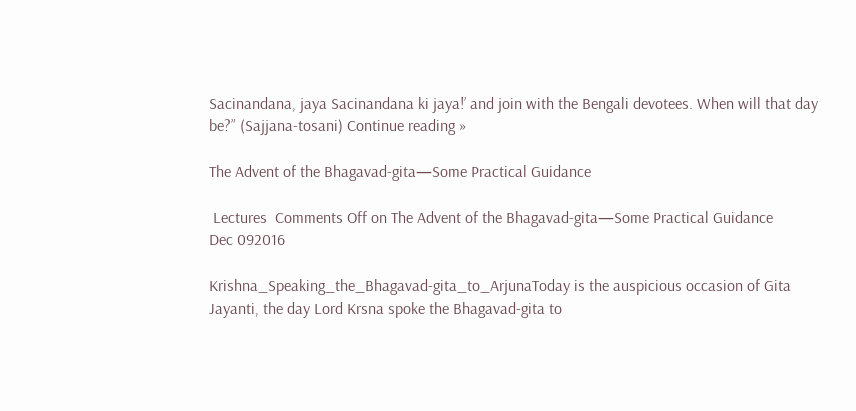Sacinandana, jaya Sacinandana ki jaya!’ and join with the Bengali devotees. When will that day be?” (Sajjana-tosani) Continue reading »

The Advent of the Bhagavad-gita—Some Practical Guidance

 Lectures  Comments Off on The Advent of the Bhagavad-gita—Some Practical Guidance
Dec 092016

Krishna_Speaking_the_Bhagavad-gita_to_ArjunaToday is the auspicious occasion of Gita Jayanti, the day Lord Krsna spoke the Bhagavad-gita to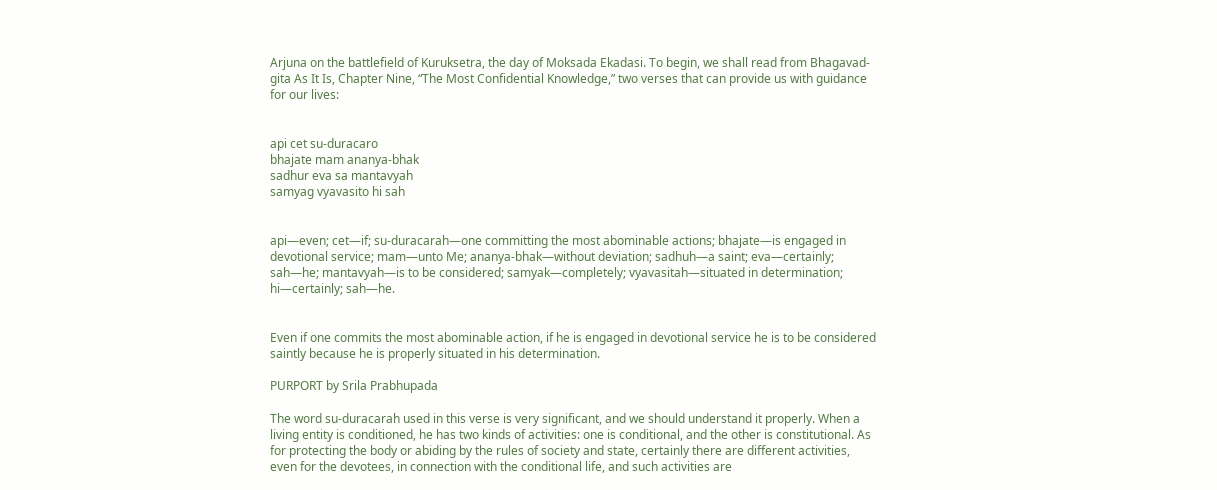Arjuna on the battlefield of Kuruksetra, the day of Moksada Ekadasi. To begin, we shall read from Bhagavad-gita As It Is, Chapter Nine, “The Most Confidential Knowledge,” two verses that can provide us with guidance for our lives:


api cet su-duracaro
bhajate mam ananya-bhak
sadhur eva sa mantavyah
samyag vyavasito hi sah


api—even; cet—if; su-duracarah—one committing the most abominable actions; bhajate—is engaged in devotional service; mam—unto Me; ananya-bhak—without deviation; sadhuh—a saint; eva—certainly; sah—he; mantavyah—is to be considered; samyak—completely; vyavasitah—situated in determination; hi—certainly; sah—he.


Even if one commits the most abominable action, if he is engaged in devotional service he is to be considered saintly because he is properly situated in his determination.

PURPORT by Srila Prabhupada

The word su-duracarah used in this verse is very significant, and we should understand it properly. When a living entity is conditioned, he has two kinds of activities: one is conditional, and the other is constitutional. As for protecting the body or abiding by the rules of society and state, certainly there are different activities, even for the devotees, in connection with the conditional life, and such activities are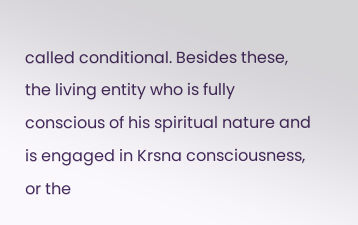called conditional. Besides these, the living entity who is fully conscious of his spiritual nature and is engaged in Krsna consciousness, or the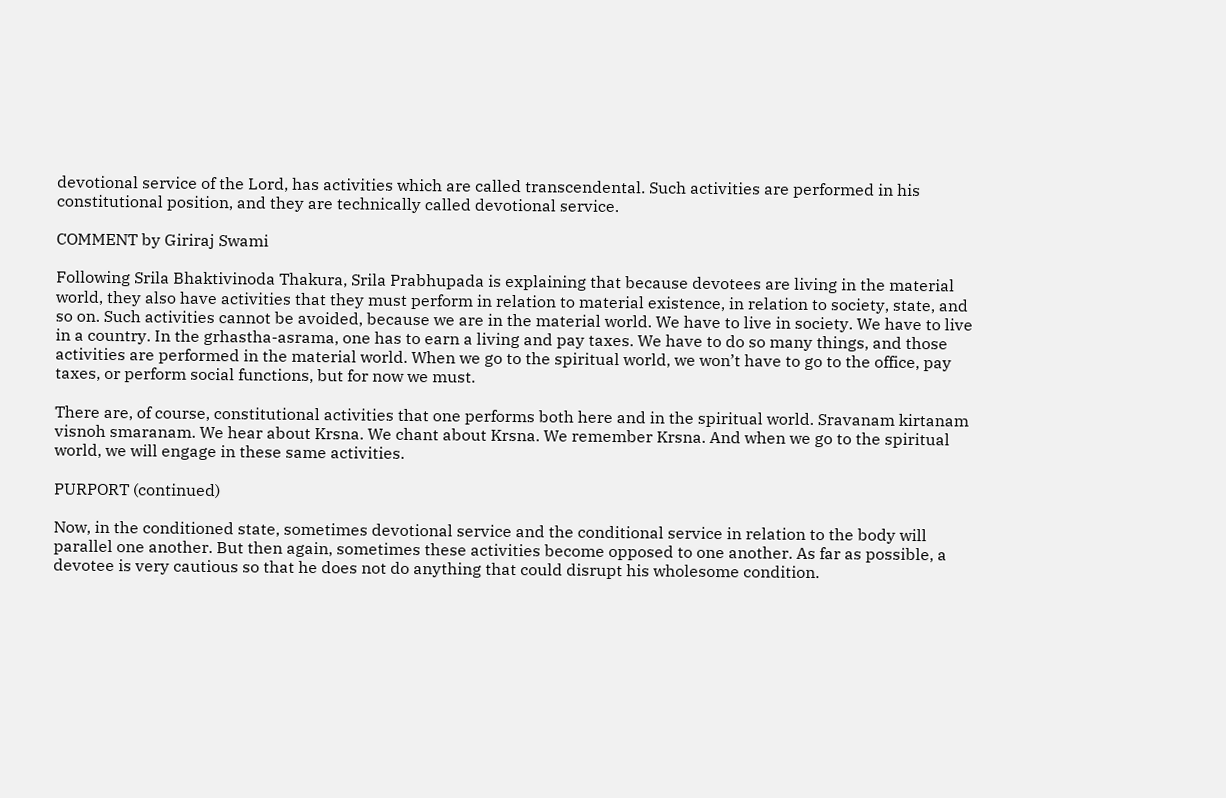devotional service of the Lord, has activities which are called transcendental. Such activities are performed in his constitutional position, and they are technically called devotional service.

COMMENT by Giriraj Swami

Following Srila Bhaktivinoda Thakura, Srila Prabhupada is explaining that because devotees are living in the material world, they also have activities that they must perform in relation to material existence, in relation to society, state, and so on. Such activities cannot be avoided, because we are in the material world. We have to live in society. We have to live in a country. In the grhastha-asrama, one has to earn a living and pay taxes. We have to do so many things, and those activities are performed in the material world. When we go to the spiritual world, we won’t have to go to the office, pay taxes, or perform social functions, but for now we must.

There are, of course, constitutional activities that one performs both here and in the spiritual world. Sravanam kirtanam visnoh smaranam. We hear about Krsna. We chant about Krsna. We remember Krsna. And when we go to the spiritual world, we will engage in these same activities.

PURPORT (continued)

Now, in the conditioned state, sometimes devotional service and the conditional service in relation to the body will parallel one another. But then again, sometimes these activities become opposed to one another. As far as possible, a devotee is very cautious so that he does not do anything that could disrupt his wholesome condition.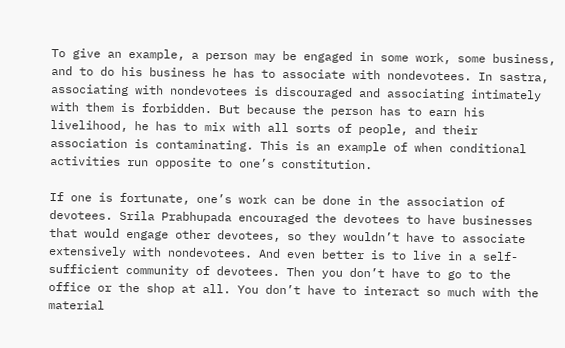To give an example, a person may be engaged in some work, some business, and to do his business he has to associate with nondevotees. In sastra, associating with nondevotees is discouraged and associating intimately with them is forbidden. But because the person has to earn his livelihood, he has to mix with all sorts of people, and their association is contaminating. This is an example of when conditional activities run opposite to one’s constitution.

If one is fortunate, one’s work can be done in the association of devotees. Srila Prabhupada encouraged the devotees to have businesses that would engage other devotees, so they wouldn’t have to associate extensively with nondevotees. And even better is to live in a self-sufficient community of devotees. Then you don’t have to go to the office or the shop at all. You don’t have to interact so much with the material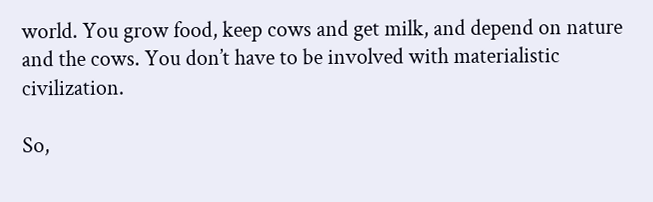world. You grow food, keep cows and get milk, and depend on nature and the cows. You don’t have to be involved with materialistic civilization.

So,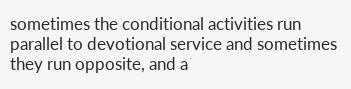sometimes the conditional activities run parallel to devotional service and sometimes they run opposite, and a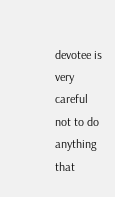devotee is very careful not to do anything that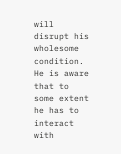will disrupt his wholesome condition. He is aware that to some extent he has to interact with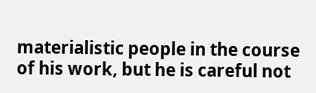materialistic people in the course of his work, but he is careful not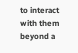to interact with them beyond a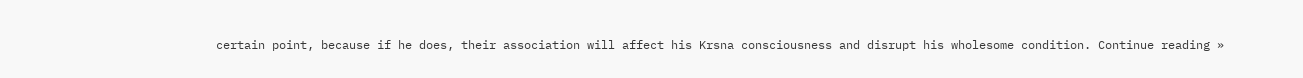certain point, because if he does, their association will affect his Krsna consciousness and disrupt his wholesome condition. Continue reading »